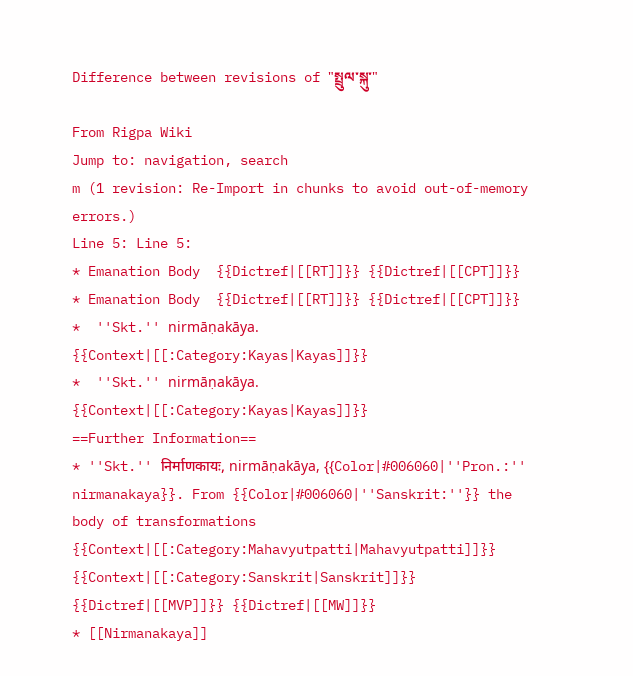Difference between revisions of "སྤྲུལ་སྐུ་"

From Rigpa Wiki
Jump to: navigation, search
m (1 revision: Re-Import in chunks to avoid out-of-memory errors.)
Line 5: Line 5:
* Emanation Body  {{Dictref|[[RT]]}} {{Dictref|[[CPT]]}}
* Emanation Body  {{Dictref|[[RT]]}} {{Dictref|[[CPT]]}}
*  ''Skt.'' nirmāṇakāya. {{Context|[[:Category:Kayas|Kayas]]}}
*  ''Skt.'' nirmāṇakāya. {{Context|[[:Category:Kayas|Kayas]]}}
==Further Information==
* ''Skt.'' निर्माणकायः, nirmāṇakāya, {{Color|#006060|''Pron.:'' nirmanakaya}}. From {{Color|#006060|''Sanskrit:''}} the body of transformations {{Context|[[:Category:Mahavyutpatti|Mahavyutpatti]]}} {{Context|[[:Category:Sanskrit|Sanskrit]]}} {{Dictref|[[MVP]]}} {{Dictref|[[MW]]}}
* [[Nirmanakaya]]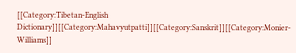[[Category:Tibetan-English Dictionary]][[Category:Mahavyutpatti]][[Category:Sanskrit]][[Category:Monier-Williams]]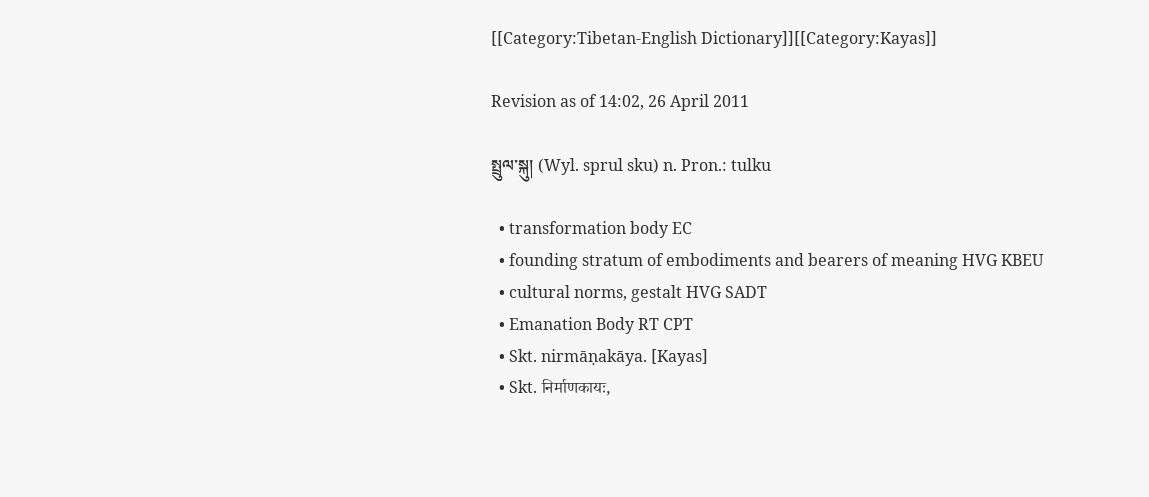[[Category:Tibetan-English Dictionary]][[Category:Kayas]]

Revision as of 14:02, 26 April 2011

སྤྲུལ་སྐུ། (Wyl. sprul sku) n. Pron.: tulku

  • transformation body EC
  • founding stratum of embodiments and bearers of meaning HVG KBEU
  • cultural norms, gestalt HVG SADT
  • Emanation Body RT CPT
  • Skt. nirmāṇakāya. [Kayas]
  • Skt. निर्माणकायः,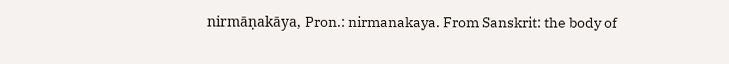nirmāṇakāya, Pron.: nirmanakaya. From Sanskrit: the body of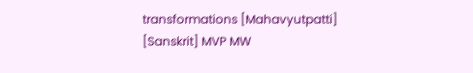transformations [Mahavyutpatti] [Sanskrit] MVP MW